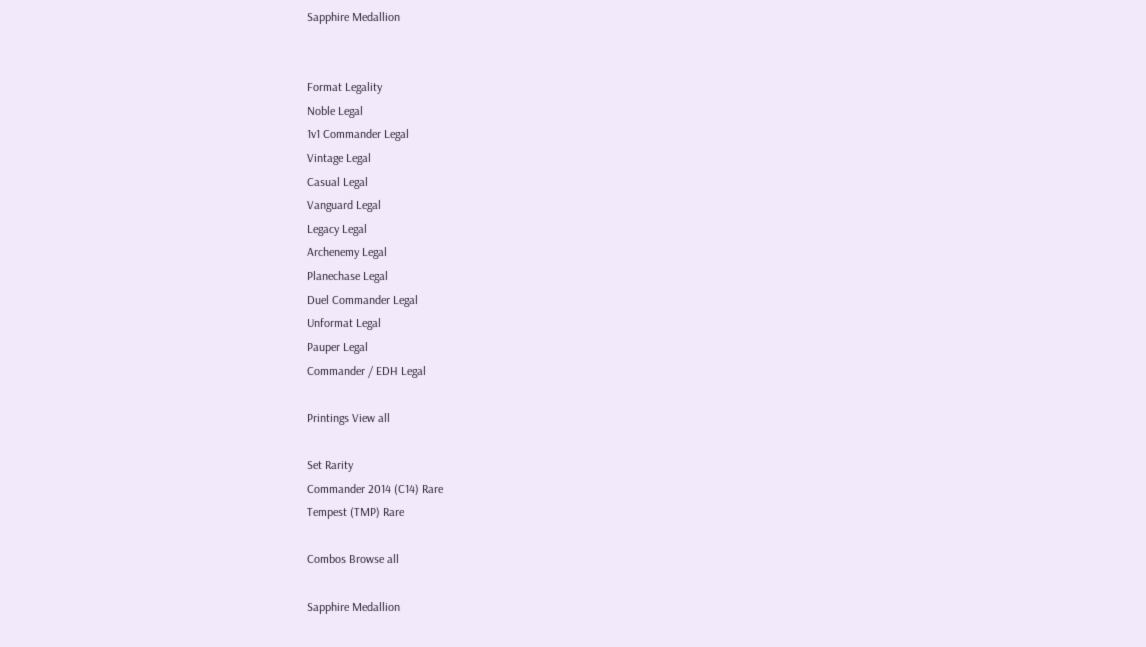Sapphire Medallion


Format Legality
Noble Legal
1v1 Commander Legal
Vintage Legal
Casual Legal
Vanguard Legal
Legacy Legal
Archenemy Legal
Planechase Legal
Duel Commander Legal
Unformat Legal
Pauper Legal
Commander / EDH Legal

Printings View all

Set Rarity
Commander 2014 (C14) Rare
Tempest (TMP) Rare

Combos Browse all

Sapphire Medallion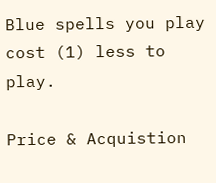Blue spells you play cost (1) less to play.

Price & Acquistion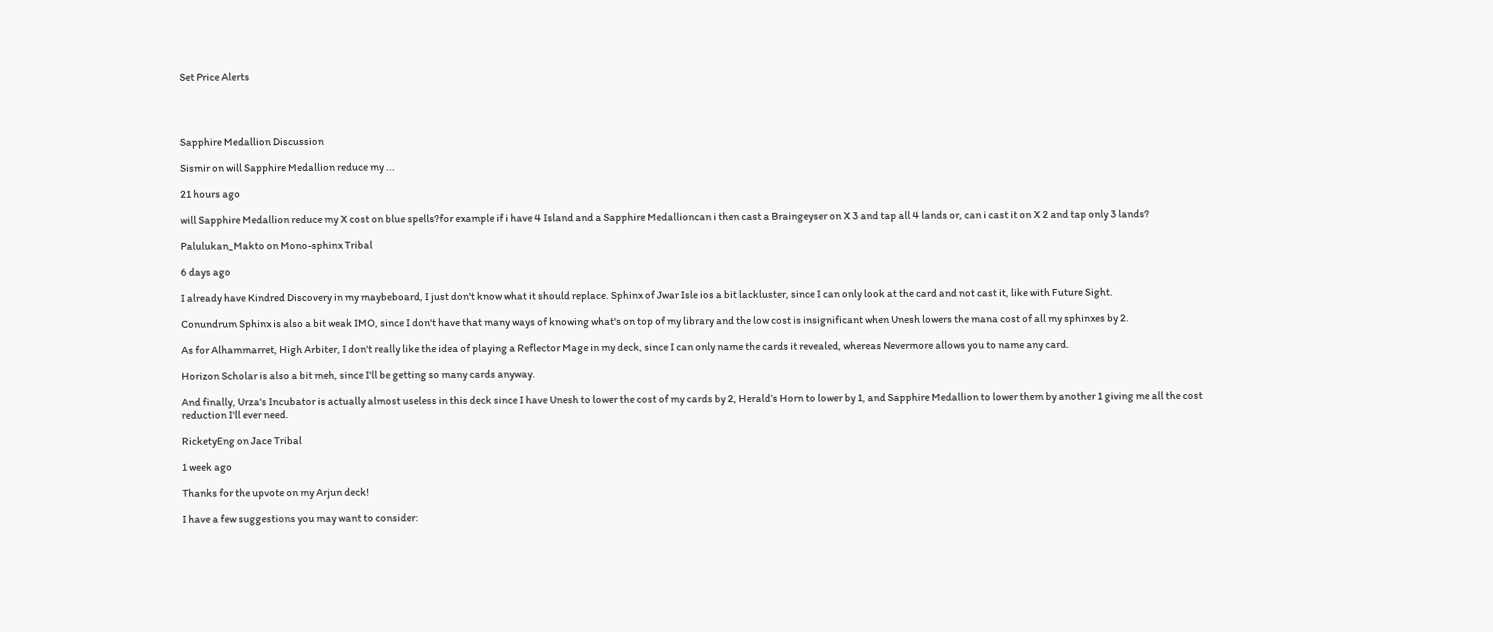Set Price Alerts




Sapphire Medallion Discussion

Sismir on will Sapphire Medallion reduce my ...

21 hours ago

will Sapphire Medallion reduce my X cost on blue spells?for example if i have 4 Island and a Sapphire Medallioncan i then cast a Braingeyser on X 3 and tap all 4 lands or, can i cast it on X 2 and tap only 3 lands?

Palulukan_Makto on Mono-sphinx Tribal

6 days ago

I already have Kindred Discovery in my maybeboard, I just don't know what it should replace. Sphinx of Jwar Isle ios a bit lackluster, since I can only look at the card and not cast it, like with Future Sight.

Conundrum Sphinx is also a bit weak IMO, since I don't have that many ways of knowing what's on top of my library and the low cost is insignificant when Unesh lowers the mana cost of all my sphinxes by 2.

As for Alhammarret, High Arbiter, I don't really like the idea of playing a Reflector Mage in my deck, since I can only name the cards it revealed, whereas Nevermore allows you to name any card.

Horizon Scholar is also a bit meh, since I'll be getting so many cards anyway.

And finally, Urza's Incubator is actually almost useless in this deck since I have Unesh to lower the cost of my cards by 2, Herald’s Horn to lower by 1, and Sapphire Medallion to lower them by another 1 giving me all the cost reduction I'll ever need.

RicketyEng on Jace Tribal

1 week ago

Thanks for the upvote on my Arjun deck!

I have a few suggestions you may want to consider: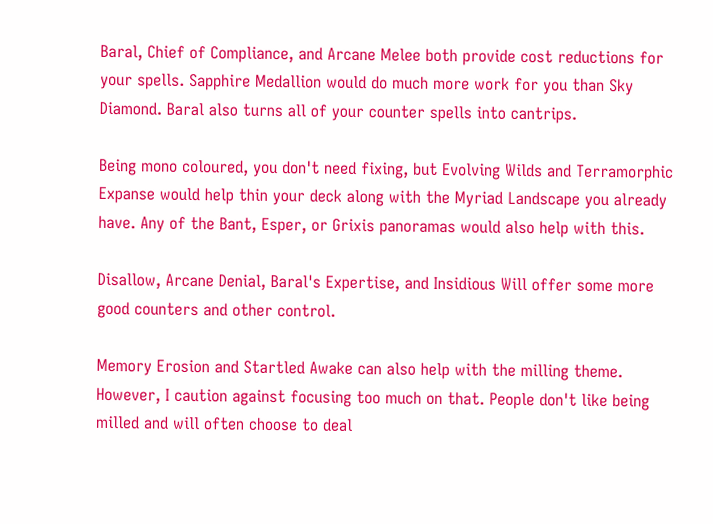Baral, Chief of Compliance, and Arcane Melee both provide cost reductions for your spells. Sapphire Medallion would do much more work for you than Sky Diamond. Baral also turns all of your counter spells into cantrips.

Being mono coloured, you don't need fixing, but Evolving Wilds and Terramorphic Expanse would help thin your deck along with the Myriad Landscape you already have. Any of the Bant, Esper, or Grixis panoramas would also help with this.

Disallow, Arcane Denial, Baral's Expertise, and Insidious Will offer some more good counters and other control.

Memory Erosion and Startled Awake can also help with the milling theme. However, I caution against focusing too much on that. People don't like being milled and will often choose to deal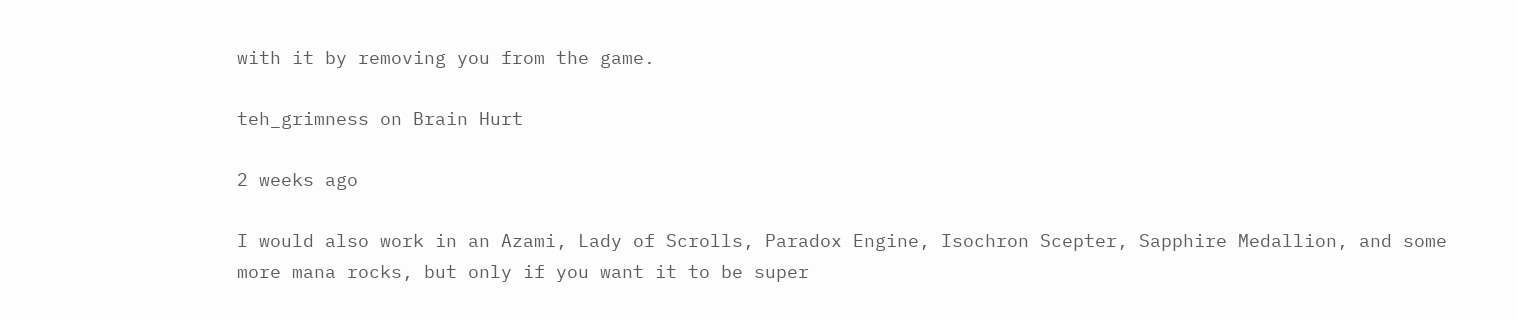with it by removing you from the game.

teh_grimness on Brain Hurt

2 weeks ago

I would also work in an Azami, Lady of Scrolls, Paradox Engine, Isochron Scepter, Sapphire Medallion, and some more mana rocks, but only if you want it to be super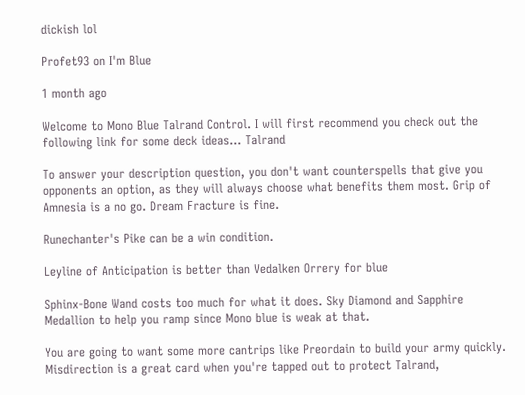dickish lol

Profet93 on I'm Blue

1 month ago

Welcome to Mono Blue Talrand Control. I will first recommend you check out the following link for some deck ideas... Talrand

To answer your description question, you don't want counterspells that give you opponents an option, as they will always choose what benefits them most. Grip of Amnesia is a no go. Dream Fracture is fine.

Runechanter's Pike can be a win condition.

Leyline of Anticipation is better than Vedalken Orrery for blue

Sphinx-Bone Wand costs too much for what it does. Sky Diamond and Sapphire Medallion to help you ramp since Mono blue is weak at that.

You are going to want some more cantrips like Preordain to build your army quickly. Misdirection is a great card when you're tapped out to protect Talrand,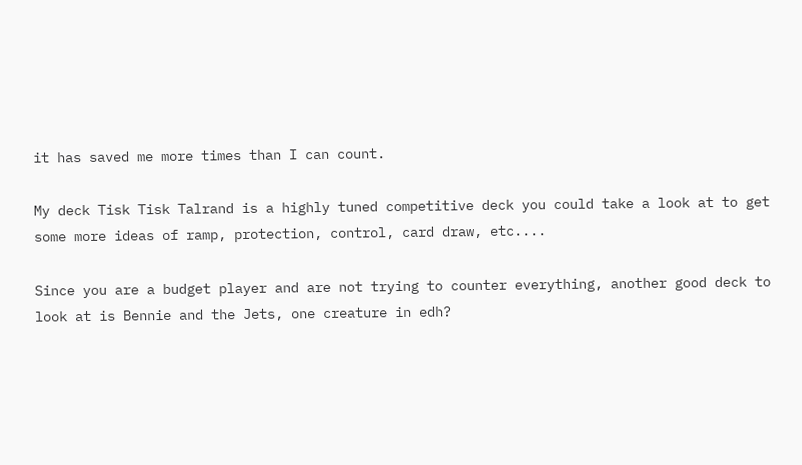it has saved me more times than I can count.

My deck Tisk Tisk Talrand is a highly tuned competitive deck you could take a look at to get some more ideas of ramp, protection, control, card draw, etc....

Since you are a budget player and are not trying to counter everything, another good deck to look at is Bennie and the Jets, one creature in edh?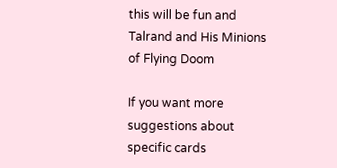this will be fun and Talrand and His Minions of Flying Doom

If you want more suggestions about specific cards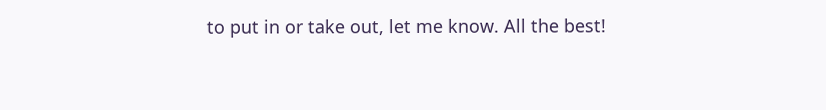to put in or take out, let me know. All the best!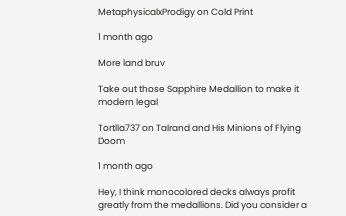MetaphysicalxProdigy on Cold Print

1 month ago

More land bruv

Take out those Sapphire Medallion to make it modern legal

Tortlla737 on Talrand and His Minions of Flying Doom

1 month ago

Hey, I think monocolored decks always profit greatly from the medallions. Did you consider a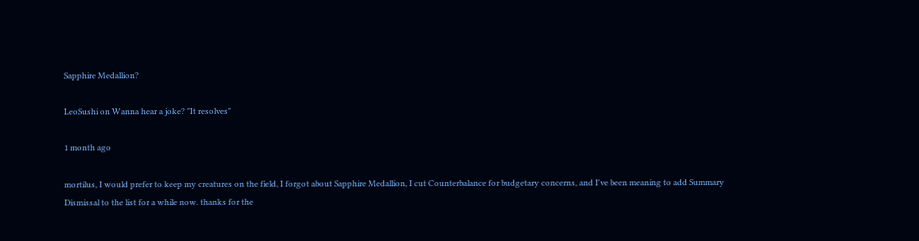Sapphire Medallion?

LeoSushi on Wanna hear a joke? "It resolves"

1 month ago

mortilus, I would prefer to keep my creatures on the field, I forgot about Sapphire Medallion, I cut Counterbalance for budgetary concerns, and I've been meaning to add Summary Dismissal to the list for a while now. thanks for the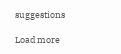suggestions

Load more